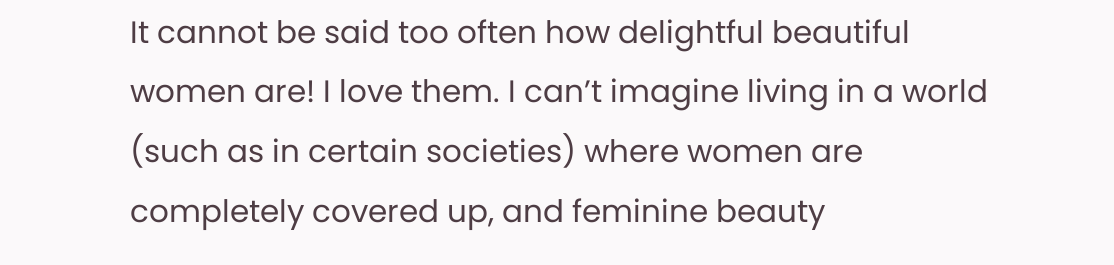It cannot be said too often how delightful beautiful women are! I love them. I can’t imagine living in a world (such as in certain societies) where women are completely covered up, and feminine beauty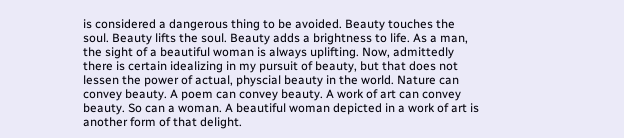is considered a dangerous thing to be avoided. Beauty touches the soul. Beauty lifts the soul. Beauty adds a brightness to life. As a man, the sight of a beautiful woman is always uplifting. Now, admittedly there is certain idealizing in my pursuit of beauty, but that does not lessen the power of actual, physcial beauty in the world. Nature can convey beauty. A poem can convey beauty. A work of art can convey beauty. So can a woman. A beautiful woman depicted in a work of art is another form of that delight.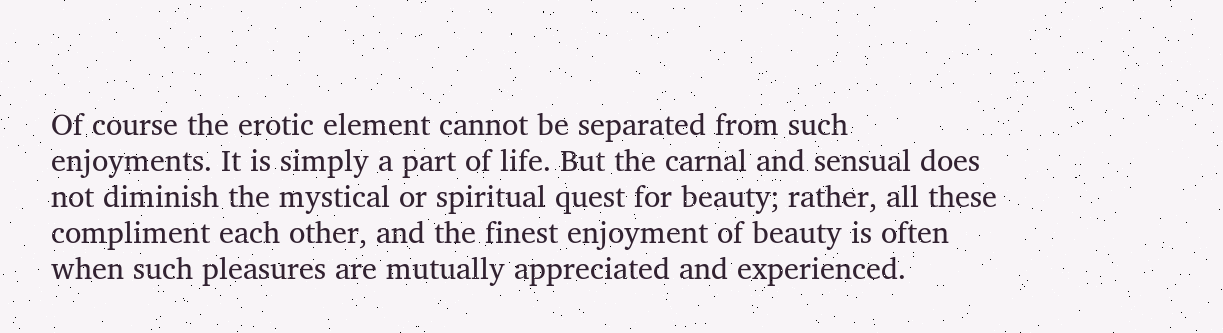Of course the erotic element cannot be separated from such enjoyments. It is simply a part of life. But the carnal and sensual does not diminish the mystical or spiritual quest for beauty; rather, all these compliment each other, and the finest enjoyment of beauty is often when such pleasures are mutually appreciated and experienced.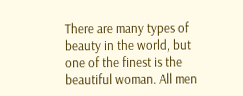There are many types of beauty in the world, but one of the finest is the beautiful woman. All men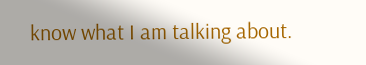know what I am talking about.